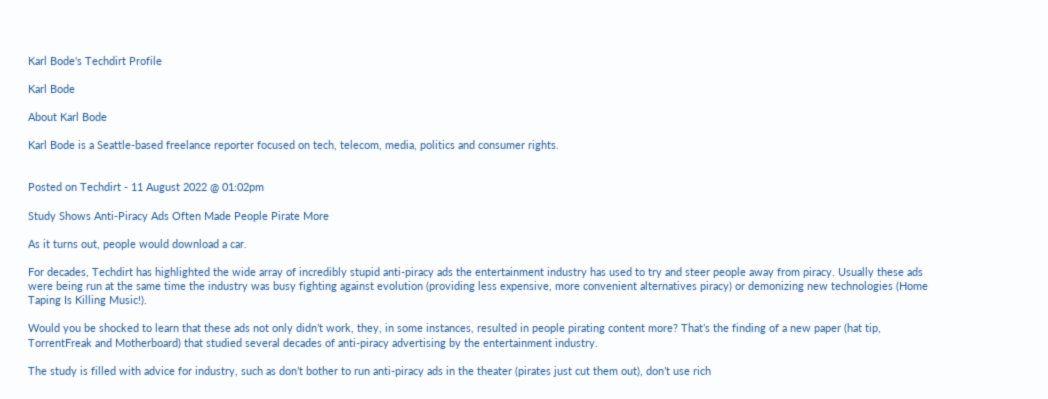Karl Bode's Techdirt Profile

Karl Bode

About Karl Bode

Karl Bode is a Seattle-based freelance reporter focused on tech, telecom, media, politics and consumer rights.


Posted on Techdirt - 11 August 2022 @ 01:02pm

Study Shows Anti-Piracy Ads Often Made People Pirate More

As it turns out, people would download a car.

For decades, Techdirt has highlighted the wide array of incredibly stupid anti-piracy ads the entertainment industry has used to try and steer people away from piracy. Usually these ads were being run at the same time the industry was busy fighting against evolution (providing less expensive, more convenient alternatives piracy) or demonizing new technologies (Home Taping Is Killing Music!).

Would you be shocked to learn that these ads not only didn’t work, they, in some instances, resulted in people pirating content more? That’s the finding of a new paper (hat tip, TorrentFreak and Motherboard) that studied several decades of anti-piracy advertising by the entertainment industry.

The study is filled with advice for industry, such as don’t bother to run anti-piracy ads in the theater (pirates just cut them out), don’t use rich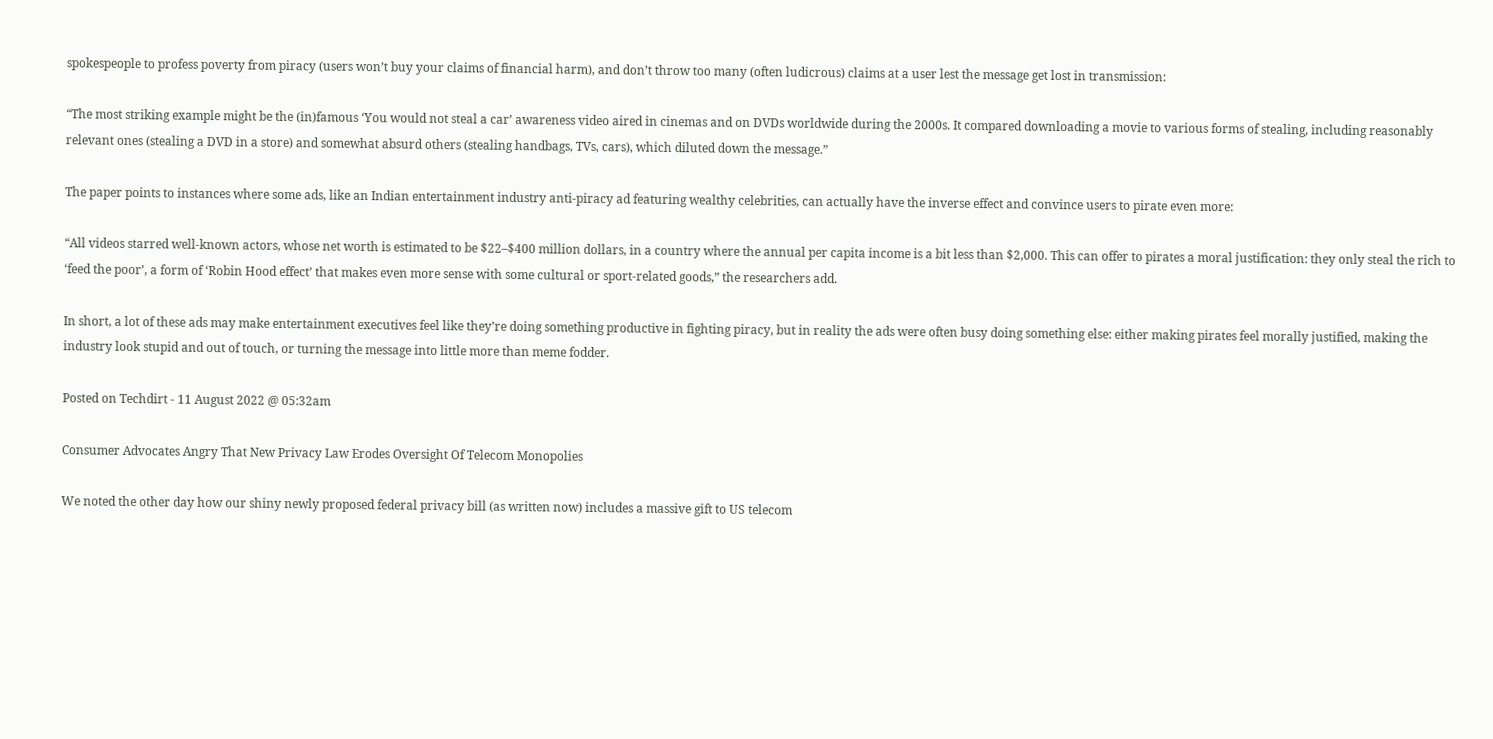spokespeople to profess poverty from piracy (users won’t buy your claims of financial harm), and don’t throw too many (often ludicrous) claims at a user lest the message get lost in transmission:

“The most striking example might be the (in)famous ‘You would not steal a car’ awareness video aired in cinemas and on DVDs worldwide during the 2000s. It compared downloading a movie to various forms of stealing, including reasonably relevant ones (stealing a DVD in a store) and somewhat absurd others (stealing handbags, TVs, cars), which diluted down the message.”

The paper points to instances where some ads, like an Indian entertainment industry anti-piracy ad featuring wealthy celebrities, can actually have the inverse effect and convince users to pirate even more:

“All videos starred well-known actors, whose net worth is estimated to be $22–$400 million dollars, in a country where the annual per capita income is a bit less than $2,000. This can offer to pirates a moral justification: they only steal the rich to ‘feed the poor’, a form of ‘Robin Hood effect’ that makes even more sense with some cultural or sport-related goods,” the researchers add.

In short, a lot of these ads may make entertainment executives feel like they’re doing something productive in fighting piracy, but in reality the ads were often busy doing something else: either making pirates feel morally justified, making the industry look stupid and out of touch, or turning the message into little more than meme fodder.

Posted on Techdirt - 11 August 2022 @ 05:32am

Consumer Advocates Angry That New Privacy Law Erodes Oversight Of Telecom Monopolies

We noted the other day how our shiny newly proposed federal privacy bill (as written now) includes a massive gift to US telecom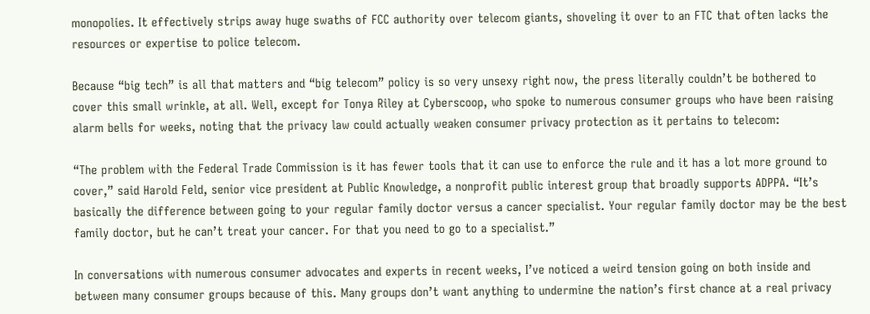monopolies. It effectively strips away huge swaths of FCC authority over telecom giants, shoveling it over to an FTC that often lacks the resources or expertise to police telecom.

Because “big tech” is all that matters and “big telecom” policy is so very unsexy right now, the press literally couldn’t be bothered to cover this small wrinkle, at all. Well, except for Tonya Riley at Cyberscoop, who spoke to numerous consumer groups who have been raising alarm bells for weeks, noting that the privacy law could actually weaken consumer privacy protection as it pertains to telecom:

“The problem with the Federal Trade Commission is it has fewer tools that it can use to enforce the rule and it has a lot more ground to cover,” said Harold Feld, senior vice president at Public Knowledge, a nonprofit public interest group that broadly supports ADPPA. “It’s basically the difference between going to your regular family doctor versus a cancer specialist. Your regular family doctor may be the best family doctor, but he can’t treat your cancer. For that you need to go to a specialist.”

In conversations with numerous consumer advocates and experts in recent weeks, I’ve noticed a weird tension going on both inside and between many consumer groups because of this. Many groups don’t want anything to undermine the nation’s first chance at a real privacy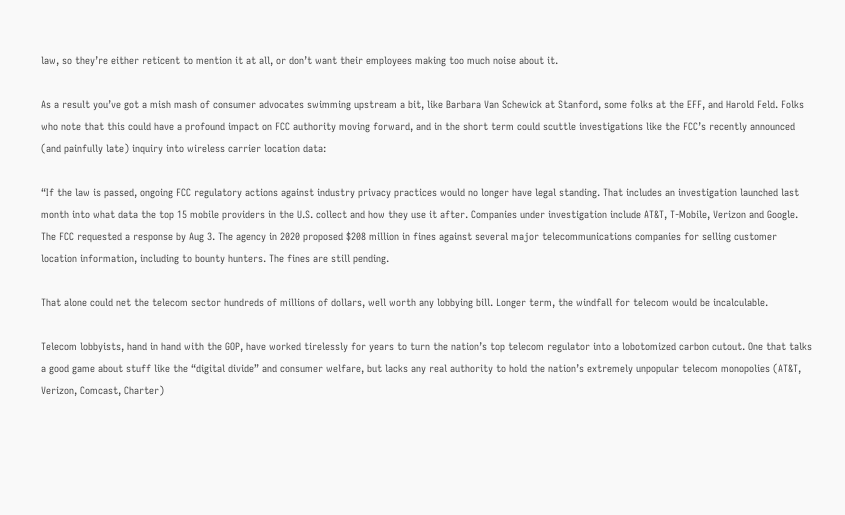law, so they’re either reticent to mention it at all, or don’t want their employees making too much noise about it.

As a result you’ve got a mish mash of consumer advocates swimming upstream a bit, like Barbara Van Schewick at Stanford, some folks at the EFF, and Harold Feld. Folks who note that this could have a profound impact on FCC authority moving forward, and in the short term could scuttle investigations like the FCC’s recently announced (and painfully late) inquiry into wireless carrier location data:

“If the law is passed, ongoing FCC regulatory actions against industry privacy practices would no longer have legal standing. That includes an investigation launched last month into what data the top 15 mobile providers in the U.S. collect and how they use it after. Companies under investigation include AT&T, T-Mobile, Verizon and Google. The FCC requested a response by Aug 3. The agency in 2020 proposed $208 million in fines against several major telecommunications companies for selling customer location information, including to bounty hunters. The fines are still pending.

That alone could net the telecom sector hundreds of millions of dollars, well worth any lobbying bill. Longer term, the windfall for telecom would be incalculable.

Telecom lobbyists, hand in hand with the GOP, have worked tirelessly for years to turn the nation’s top telecom regulator into a lobotomized carbon cutout. One that talks a good game about stuff like the “digital divide” and consumer welfare, but lacks any real authority to hold the nation’s extremely unpopular telecom monopolies (AT&T, Verizon, Comcast, Charter)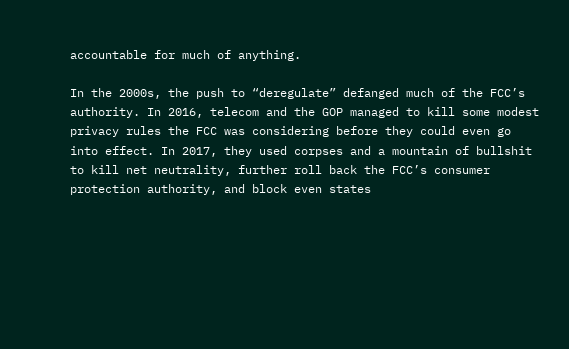accountable for much of anything.

In the 2000s, the push to “deregulate” defanged much of the FCC’s authority. In 2016, telecom and the GOP managed to kill some modest privacy rules the FCC was considering before they could even go into effect. In 2017, they used corpses and a mountain of bullshit to kill net neutrality, further roll back the FCC’s consumer protection authority, and block even states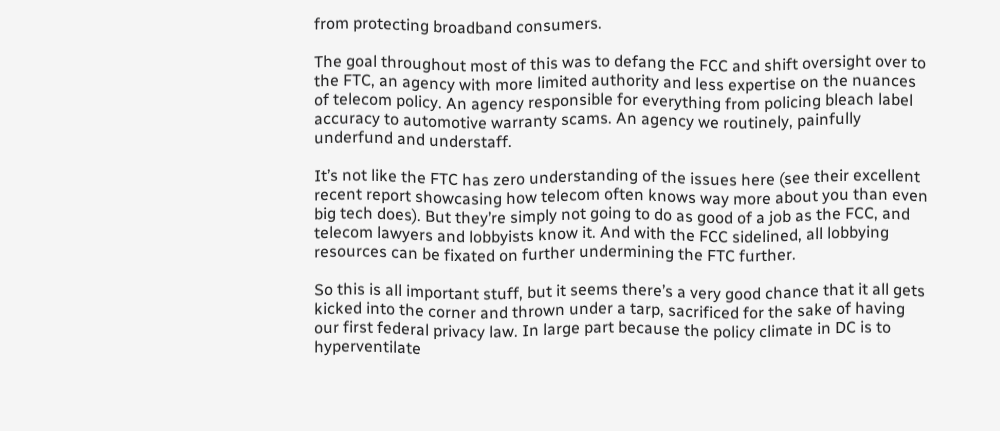from protecting broadband consumers.

The goal throughout most of this was to defang the FCC and shift oversight over to the FTC, an agency with more limited authority and less expertise on the nuances of telecom policy. An agency responsible for everything from policing bleach label accuracy to automotive warranty scams. An agency we routinely, painfully underfund and understaff.

It’s not like the FTC has zero understanding of the issues here (see their excellent recent report showcasing how telecom often knows way more about you than even big tech does). But they’re simply not going to do as good of a job as the FCC, and telecom lawyers and lobbyists know it. And with the FCC sidelined, all lobbying resources can be fixated on further undermining the FTC further.

So this is all important stuff, but it seems there’s a very good chance that it all gets kicked into the corner and thrown under a tarp, sacrificed for the sake of having our first federal privacy law. In large part because the policy climate in DC is to hyperventilate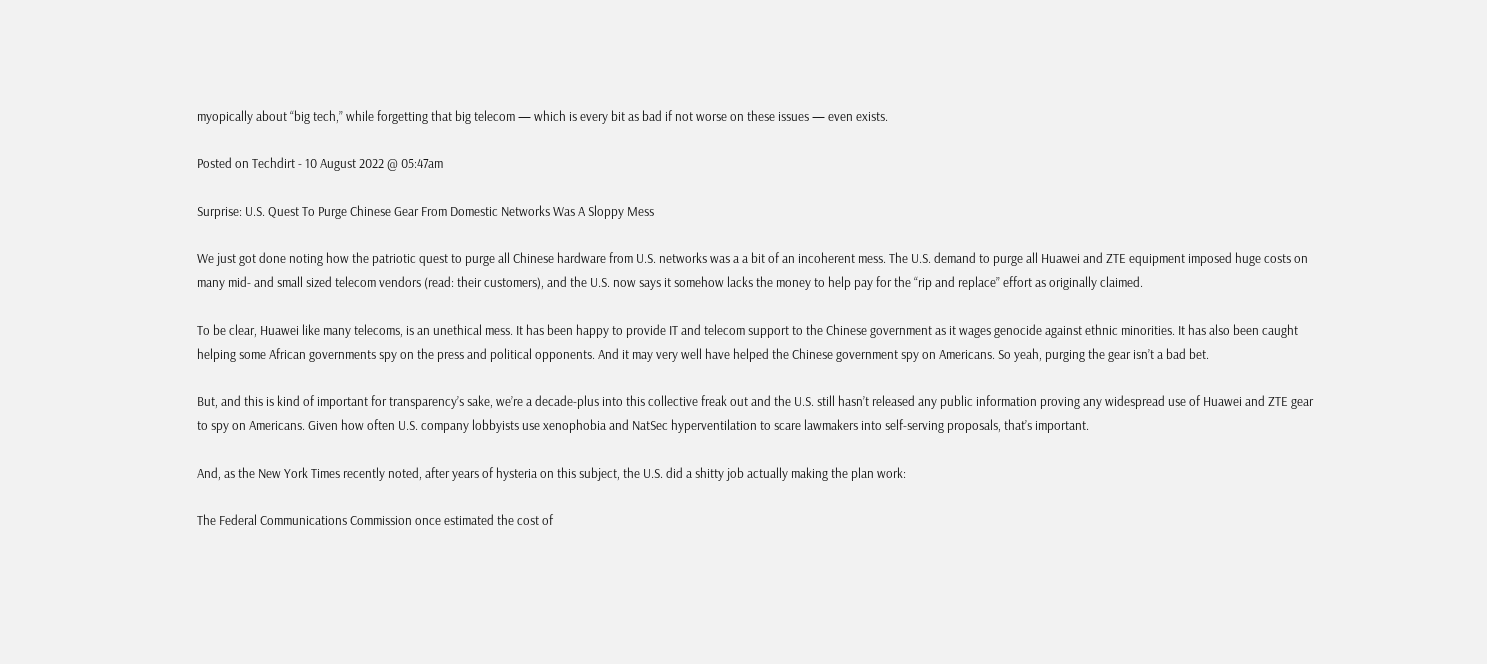myopically about “big tech,” while forgetting that big telecom — which is every bit as bad if not worse on these issues — even exists.

Posted on Techdirt - 10 August 2022 @ 05:47am

Surprise: U.S. Quest To Purge Chinese Gear From Domestic Networks Was A Sloppy Mess

We just got done noting how the patriotic quest to purge all Chinese hardware from U.S. networks was a a bit of an incoherent mess. The U.S. demand to purge all Huawei and ZTE equipment imposed huge costs on many mid- and small sized telecom vendors (read: their customers), and the U.S. now says it somehow lacks the money to help pay for the “rip and replace” effort as originally claimed.

To be clear, Huawei like many telecoms, is an unethical mess. It has been happy to provide IT and telecom support to the Chinese government as it wages genocide against ethnic minorities. It has also been caught helping some African governments spy on the press and political opponents. And it may very well have helped the Chinese government spy on Americans. So yeah, purging the gear isn’t a bad bet.

But, and this is kind of important for transparency’s sake, we’re a decade-plus into this collective freak out and the U.S. still hasn’t released any public information proving any widespread use of Huawei and ZTE gear to spy on Americans. Given how often U.S. company lobbyists use xenophobia and NatSec hyperventilation to scare lawmakers into self-serving proposals, that’s important.

And, as the New York Times recently noted, after years of hysteria on this subject, the U.S. did a shitty job actually making the plan work:

The Federal Communications Commission once estimated the cost of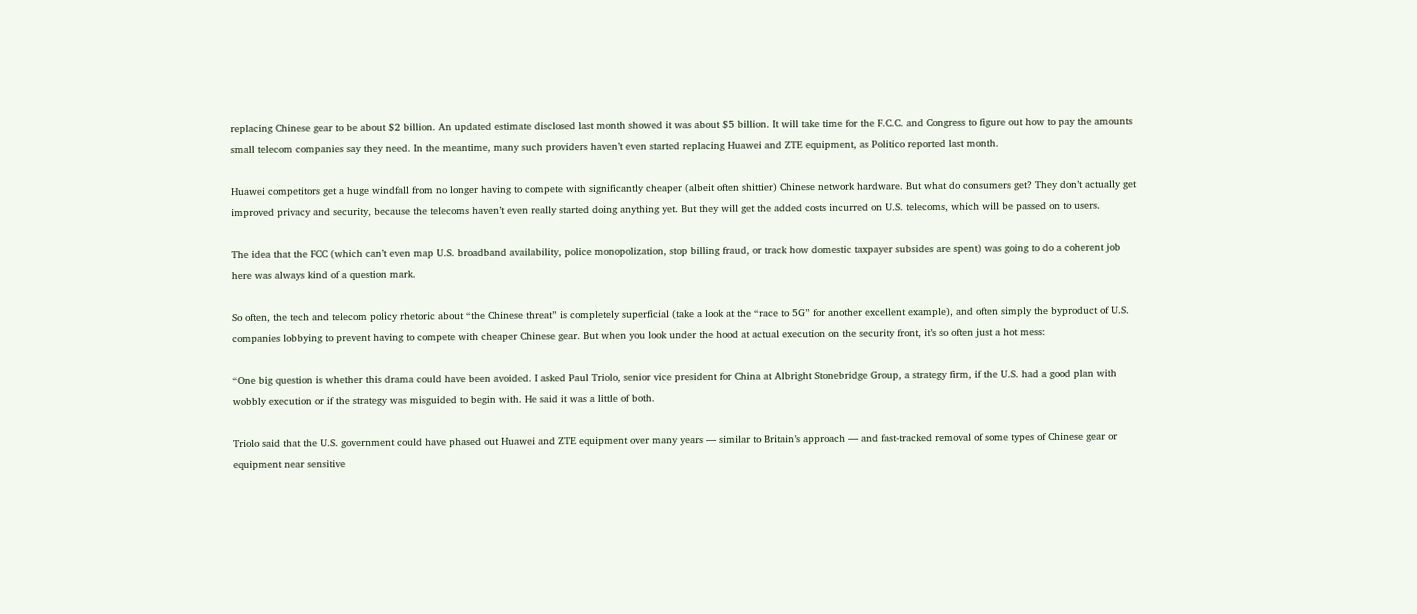replacing Chinese gear to be about $2 billion. An updated estimate disclosed last month showed it was about $5 billion. It will take time for the F.C.C. and Congress to figure out how to pay the amounts small telecom companies say they need. In the meantime, many such providers haven’t even started replacing Huawei and ZTE equipment, as Politico reported last month.

Huawei competitors get a huge windfall from no longer having to compete with significantly cheaper (albeit often shittier) Chinese network hardware. But what do consumers get? They don’t actually get improved privacy and security, because the telecoms haven’t even really started doing anything yet. But they will get the added costs incurred on U.S. telecoms, which will be passed on to users.

The idea that the FCC (which can’t even map U.S. broadband availability, police monopolization, stop billing fraud, or track how domestic taxpayer subsides are spent) was going to do a coherent job here was always kind of a question mark.

So often, the tech and telecom policy rhetoric about “the Chinese threat” is completely superficial (take a look at the “race to 5G” for another excellent example), and often simply the byproduct of U.S. companies lobbying to prevent having to compete with cheaper Chinese gear. But when you look under the hood at actual execution on the security front, it’s so often just a hot mess:

“One big question is whether this drama could have been avoided. I asked Paul Triolo, senior vice president for China at Albright Stonebridge Group, a strategy firm, if the U.S. had a good plan with wobbly execution or if the strategy was misguided to begin with. He said it was a little of both.

Triolo said that the U.S. government could have phased out Huawei and ZTE equipment over many years — similar to Britain’s approach — and fast-tracked removal of some types of Chinese gear or equipment near sensitive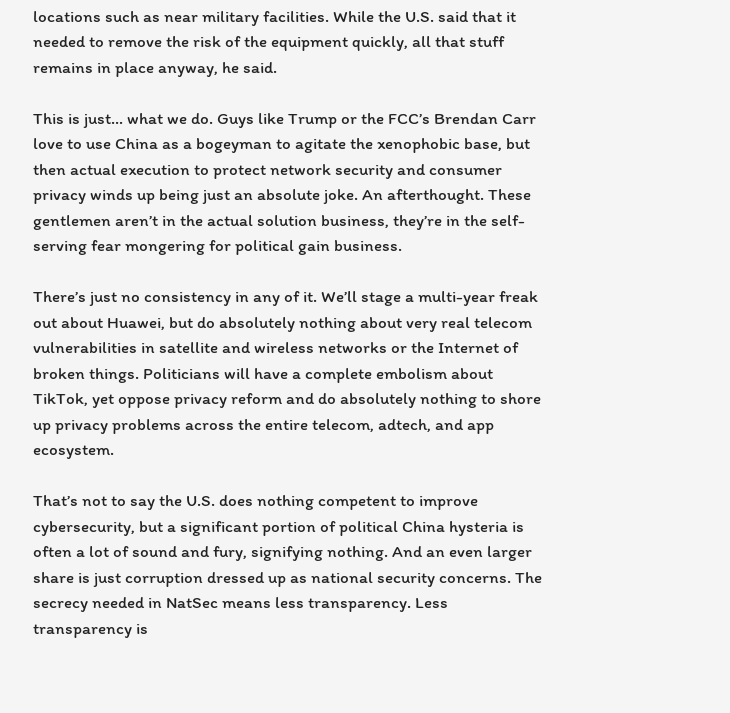locations such as near military facilities. While the U.S. said that it needed to remove the risk of the equipment quickly, all that stuff remains in place anyway, he said.

This is just… what we do. Guys like Trump or the FCC’s Brendan Carr love to use China as a bogeyman to agitate the xenophobic base, but then actual execution to protect network security and consumer privacy winds up being just an absolute joke. An afterthought. These gentlemen aren’t in the actual solution business, they’re in the self-serving fear mongering for political gain business.

There’s just no consistency in any of it. We’ll stage a multi-year freak out about Huawei, but do absolutely nothing about very real telecom vulnerabilities in satellite and wireless networks or the Internet of broken things. Politicians will have a complete embolism about TikTok, yet oppose privacy reform and do absolutely nothing to shore up privacy problems across the entire telecom, adtech, and app ecosystem.

That’s not to say the U.S. does nothing competent to improve cybersecurity, but a significant portion of political China hysteria is often a lot of sound and fury, signifying nothing. And an even larger share is just corruption dressed up as national security concerns. The secrecy needed in NatSec means less transparency. Less transparency is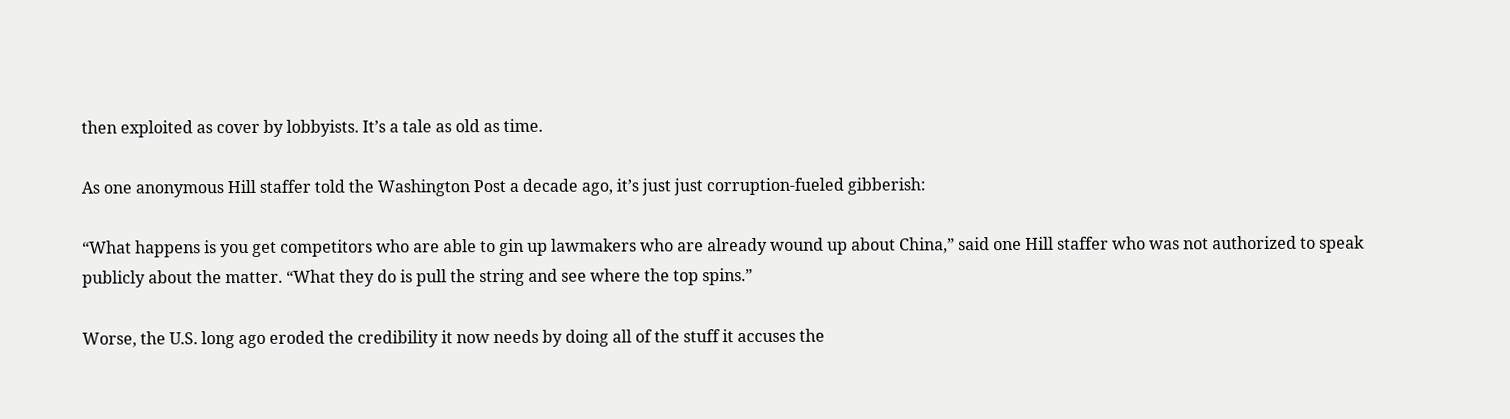then exploited as cover by lobbyists. It’s a tale as old as time.

As one anonymous Hill staffer told the Washington Post a decade ago, it’s just just corruption-fueled gibberish:

“What happens is you get competitors who are able to gin up lawmakers who are already wound up about China,” said one Hill staffer who was not authorized to speak publicly about the matter. “What they do is pull the string and see where the top spins.”

Worse, the U.S. long ago eroded the credibility it now needs by doing all of the stuff it accuses the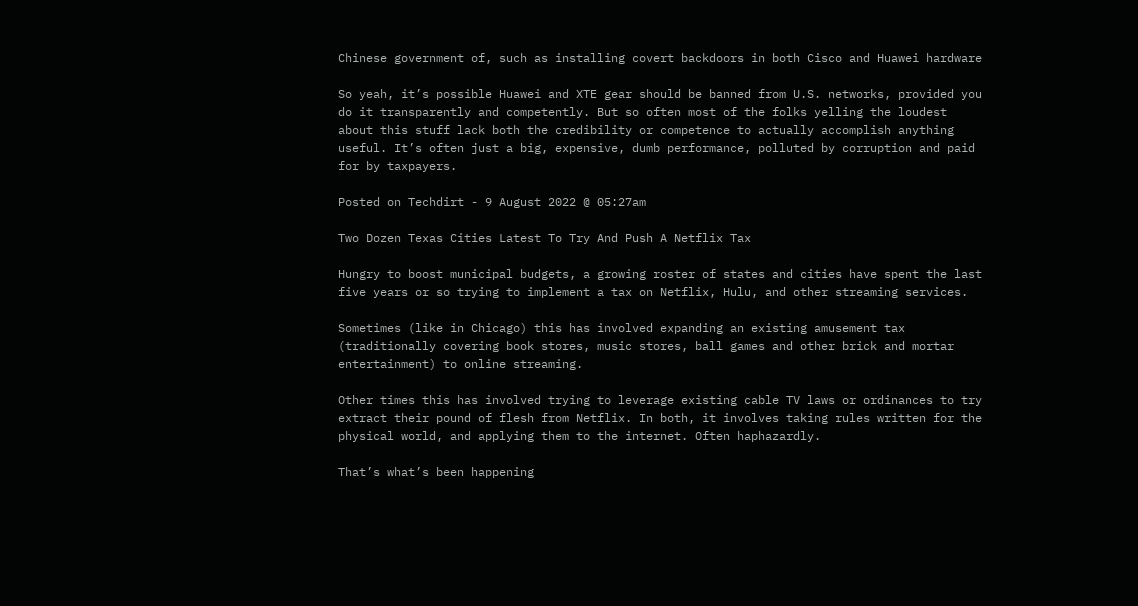Chinese government of, such as installing covert backdoors in both Cisco and Huawei hardware

So yeah, it’s possible Huawei and XTE gear should be banned from U.S. networks, provided you do it transparently and competently. But so often most of the folks yelling the loudest about this stuff lack both the credibility or competence to actually accomplish anything useful. It’s often just a big, expensive, dumb performance, polluted by corruption and paid for by taxpayers.

Posted on Techdirt - 9 August 2022 @ 05:27am

Two Dozen Texas Cities Latest To Try And Push A Netflix Tax

Hungry to boost municipal budgets, a growing roster of states and cities have spent the last five years or so trying to implement a tax on Netflix, Hulu, and other streaming services.

Sometimes (like in Chicago) this has involved expanding an existing amusement tax (traditionally covering book stores, music stores, ball games and other brick and mortar entertainment) to online streaming.

Other times this has involved trying to leverage existing cable TV laws or ordinances to try extract their pound of flesh from Netflix. In both, it involves taking rules written for the physical world, and applying them to the internet. Often haphazardly.

That’s what’s been happening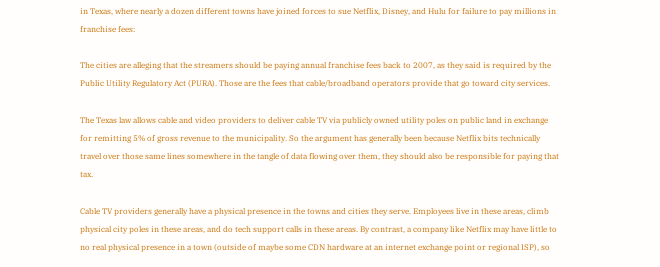in Texas, where nearly a dozen different towns have joined forces to sue Netflix, Disney, and Hulu for failure to pay millions in franchise fees:

The cities are alleging that the streamers should be paying annual franchise fees back to 2007, as they said is required by the Public Utility Regulatory Act (PURA). Those are the fees that cable/broadband operators provide that go toward city services.

The Texas law allows cable and video providers to deliver cable TV via publicly owned utility poles on public land in exchange for remitting 5% of gross revenue to the municipality. So the argument has generally been because Netflix bits technically travel over those same lines somewhere in the tangle of data flowing over them, they should also be responsible for paying that tax.

Cable TV providers generally have a physical presence in the towns and cities they serve. Employees live in these areas, climb physical city poles in these areas, and do tech support calls in these areas. By contrast, a company like Netflix may have little to no real physical presence in a town (outside of maybe some CDN hardware at an internet exchange point or regional ISP), so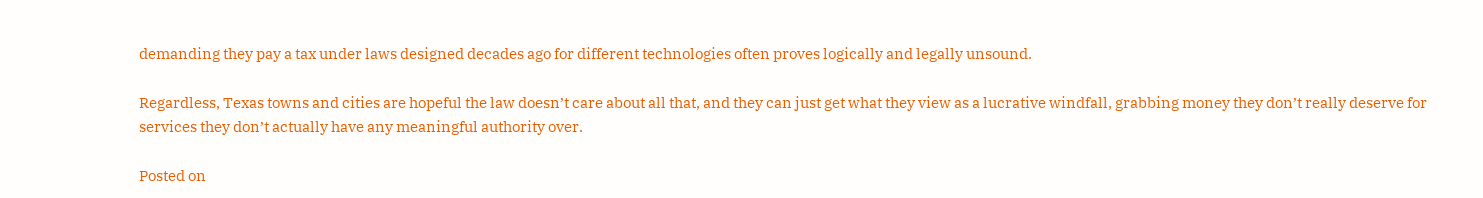demanding they pay a tax under laws designed decades ago for different technologies often proves logically and legally unsound.

Regardless, Texas towns and cities are hopeful the law doesn’t care about all that, and they can just get what they view as a lucrative windfall, grabbing money they don’t really deserve for services they don’t actually have any meaningful authority over.

Posted on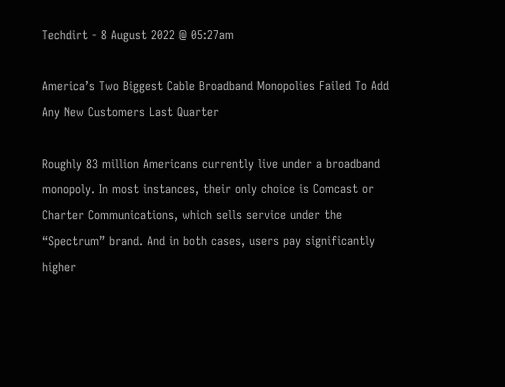Techdirt - 8 August 2022 @ 05:27am

America’s Two Biggest Cable Broadband Monopolies Failed To Add Any New Customers Last Quarter

Roughly 83 million Americans currently live under a broadband monopoly. In most instances, their only choice is Comcast or Charter Communications, which sells service under the “Spectrum” brand. And in both cases, users pay significantly higher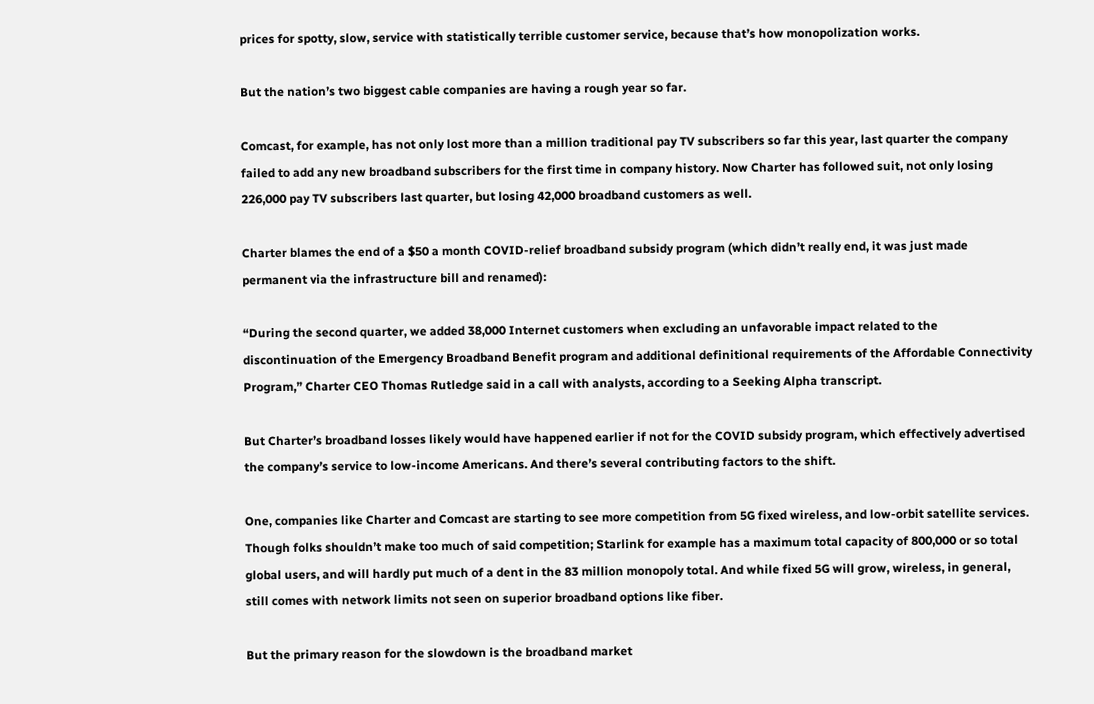prices for spotty, slow, service with statistically terrible customer service, because that’s how monopolization works.

But the nation’s two biggest cable companies are having a rough year so far.

Comcast, for example, has not only lost more than a million traditional pay TV subscribers so far this year, last quarter the company failed to add any new broadband subscribers for the first time in company history. Now Charter has followed suit, not only losing 226,000 pay TV subscribers last quarter, but losing 42,000 broadband customers as well.

Charter blames the end of a $50 a month COVID-relief broadband subsidy program (which didn’t really end, it was just made permanent via the infrastructure bill and renamed):

“During the second quarter, we added 38,000 Internet customers when excluding an unfavorable impact related to the discontinuation of the Emergency Broadband Benefit program and additional definitional requirements of the Affordable Connectivity Program,” Charter CEO Thomas Rutledge said in a call with analysts, according to a Seeking Alpha transcript.

But Charter’s broadband losses likely would have happened earlier if not for the COVID subsidy program, which effectively advertised the company’s service to low-income Americans. And there’s several contributing factors to the shift.

One, companies like Charter and Comcast are starting to see more competition from 5G fixed wireless, and low-orbit satellite services. Though folks shouldn’t make too much of said competition; Starlink for example has a maximum total capacity of 800,000 or so total global users, and will hardly put much of a dent in the 83 million monopoly total. And while fixed 5G will grow, wireless, in general, still comes with network limits not seen on superior broadband options like fiber.

But the primary reason for the slowdown is the broadband market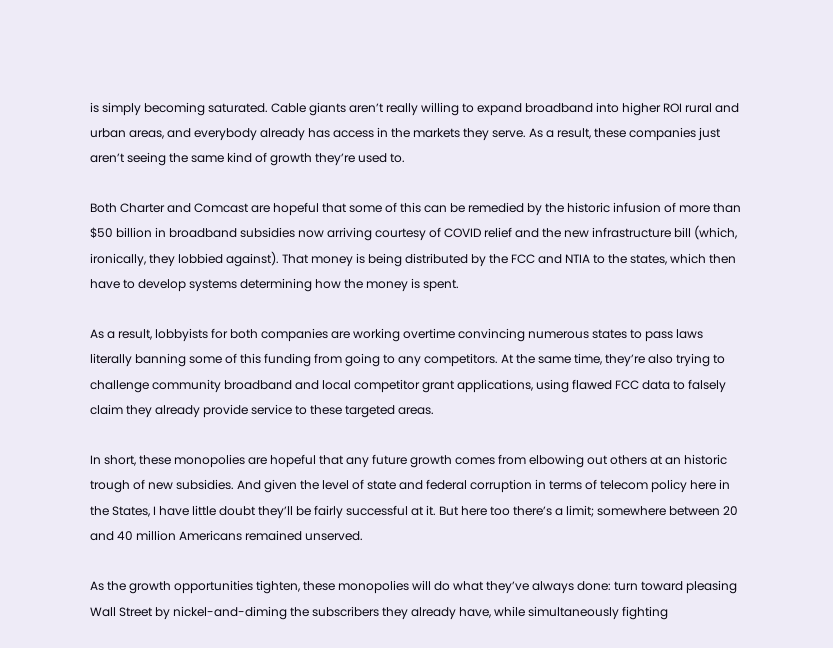is simply becoming saturated. Cable giants aren’t really willing to expand broadband into higher ROI rural and urban areas, and everybody already has access in the markets they serve. As a result, these companies just aren’t seeing the same kind of growth they’re used to.

Both Charter and Comcast are hopeful that some of this can be remedied by the historic infusion of more than $50 billion in broadband subsidies now arriving courtesy of COVID relief and the new infrastructure bill (which, ironically, they lobbied against). That money is being distributed by the FCC and NTIA to the states, which then have to develop systems determining how the money is spent.

As a result, lobbyists for both companies are working overtime convincing numerous states to pass laws literally banning some of this funding from going to any competitors. At the same time, they’re also trying to challenge community broadband and local competitor grant applications, using flawed FCC data to falsely claim they already provide service to these targeted areas.

In short, these monopolies are hopeful that any future growth comes from elbowing out others at an historic trough of new subsidies. And given the level of state and federal corruption in terms of telecom policy here in the States, I have little doubt they’ll be fairly successful at it. But here too there’s a limit; somewhere between 20 and 40 million Americans remained unserved.

As the growth opportunities tighten, these monopolies will do what they’ve always done: turn toward pleasing Wall Street by nickel-and-diming the subscribers they already have, while simultaneously fighting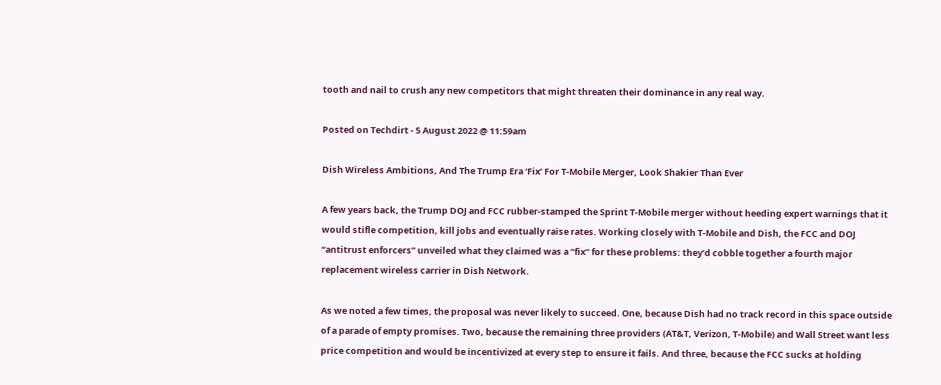tooth and nail to crush any new competitors that might threaten their dominance in any real way.

Posted on Techdirt - 5 August 2022 @ 11:59am

Dish Wireless Ambitions, And The Trump Era ‘Fix’ For T-Mobile Merger, Look Shakier Than Ever

A few years back, the Trump DOJ and FCC rubber-stamped the Sprint T-Mobile merger without heeding expert warnings that it would stifle competition, kill jobs and eventually raise rates. Working closely with T-Mobile and Dish, the FCC and DOJ “antitrust enforcers” unveiled what they claimed was a “fix” for these problems: they’d cobble together a fourth major replacement wireless carrier in Dish Network.

As we noted a few times, the proposal was never likely to succeed. One, because Dish had no track record in this space outside of a parade of empty promises. Two, because the remaining three providers (AT&T, Verizon, T-Mobile) and Wall Street want less price competition and would be incentivized at every step to ensure it fails. And three, because the FCC sucks at holding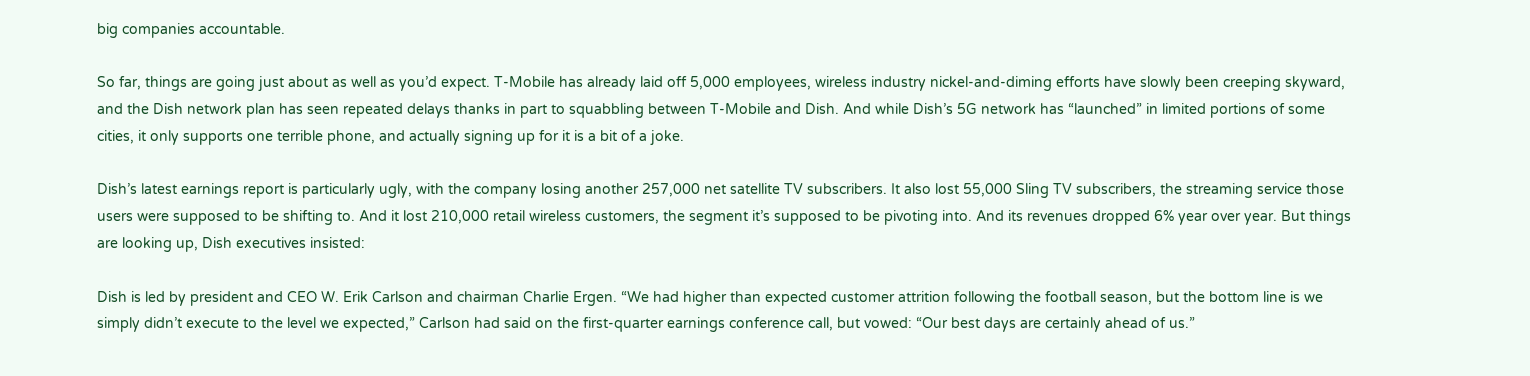big companies accountable.

So far, things are going just about as well as you’d expect. T-Mobile has already laid off 5,000 employees, wireless industry nickel-and-diming efforts have slowly been creeping skyward, and the Dish network plan has seen repeated delays thanks in part to squabbling between T-Mobile and Dish. And while Dish’s 5G network has “launched” in limited portions of some cities, it only supports one terrible phone, and actually signing up for it is a bit of a joke.

Dish’s latest earnings report is particularly ugly, with the company losing another 257,000 net satellite TV subscribers. It also lost 55,000 Sling TV subscribers, the streaming service those users were supposed to be shifting to. And it lost 210,000 retail wireless customers, the segment it’s supposed to be pivoting into. And its revenues dropped 6% year over year. But things are looking up, Dish executives insisted:

Dish is led by president and CEO W. Erik Carlson and chairman Charlie Ergen. “We had higher than expected customer attrition following the football season, but the bottom line is we simply didn’t execute to the level we expected,” Carlson had said on the first-quarter earnings conference call, but vowed: “Our best days are certainly ahead of us.”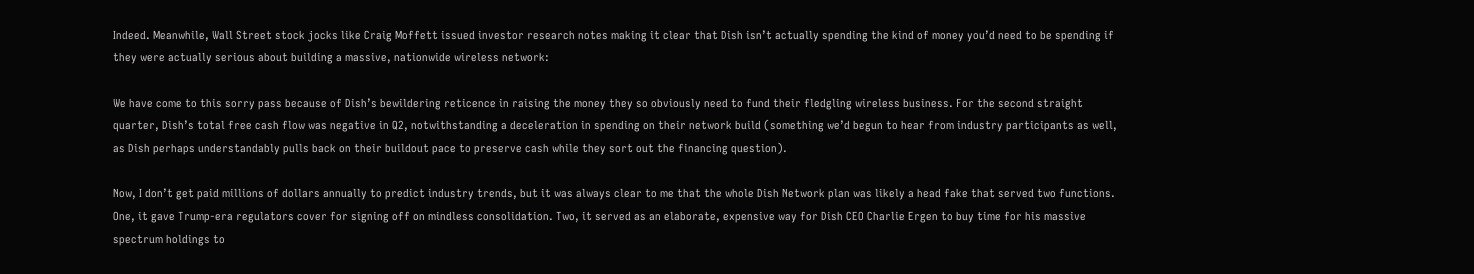Indeed. Meanwhile, Wall Street stock jocks like Craig Moffett issued investor research notes making it clear that Dish isn’t actually spending the kind of money you’d need to be spending if they were actually serious about building a massive, nationwide wireless network:

We have come to this sorry pass because of Dish’s bewildering reticence in raising the money they so obviously need to fund their fledgling wireless business. For the second straight quarter, Dish’s total free cash flow was negative in Q2, notwithstanding a deceleration in spending on their network build (something we’d begun to hear from industry participants as well, as Dish perhaps understandably pulls back on their buildout pace to preserve cash while they sort out the financing question).

Now, I don’t get paid millions of dollars annually to predict industry trends, but it was always clear to me that the whole Dish Network plan was likely a head fake that served two functions. One, it gave Trump-era regulators cover for signing off on mindless consolidation. Two, it served as an elaborate, expensive way for Dish CEO Charlie Ergen to buy time for his massive spectrum holdings to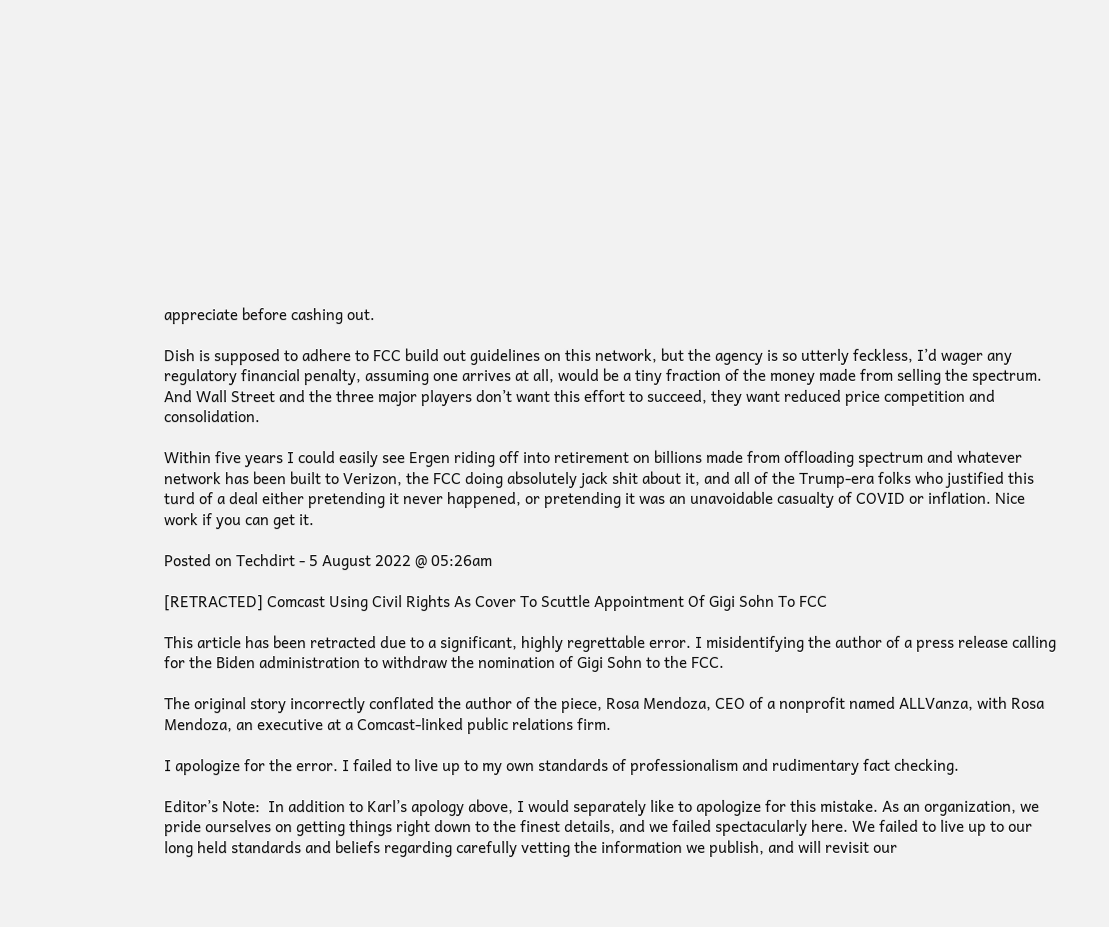appreciate before cashing out.

Dish is supposed to adhere to FCC build out guidelines on this network, but the agency is so utterly feckless, I’d wager any regulatory financial penalty, assuming one arrives at all, would be a tiny fraction of the money made from selling the spectrum. And Wall Street and the three major players don’t want this effort to succeed, they want reduced price competition and consolidation.

Within five years I could easily see Ergen riding off into retirement on billions made from offloading spectrum and whatever network has been built to Verizon, the FCC doing absolutely jack shit about it, and all of the Trump-era folks who justified this turd of a deal either pretending it never happened, or pretending it was an unavoidable casualty of COVID or inflation. Nice work if you can get it.

Posted on Techdirt - 5 August 2022 @ 05:26am

[RETRACTED] Comcast Using Civil Rights As Cover To Scuttle Appointment Of Gigi Sohn To FCC

This article has been retracted due to a significant, highly regrettable error. I misidentifying the author of a press release calling for the Biden administration to withdraw the nomination of Gigi Sohn to the FCC.

The original story incorrectly conflated the author of the piece, Rosa Mendoza, CEO of a nonprofit named ALLVanza, with Rosa Mendoza, an executive at a Comcast-linked public relations firm.

I apologize for the error. I failed to live up to my own standards of professionalism and rudimentary fact checking.

Editor’s Note:  In addition to Karl’s apology above, I would separately like to apologize for this mistake. As an organization, we pride ourselves on getting things right down to the finest details, and we failed spectacularly here. We failed to live up to our long held standards and beliefs regarding carefully vetting the information we publish, and will revisit our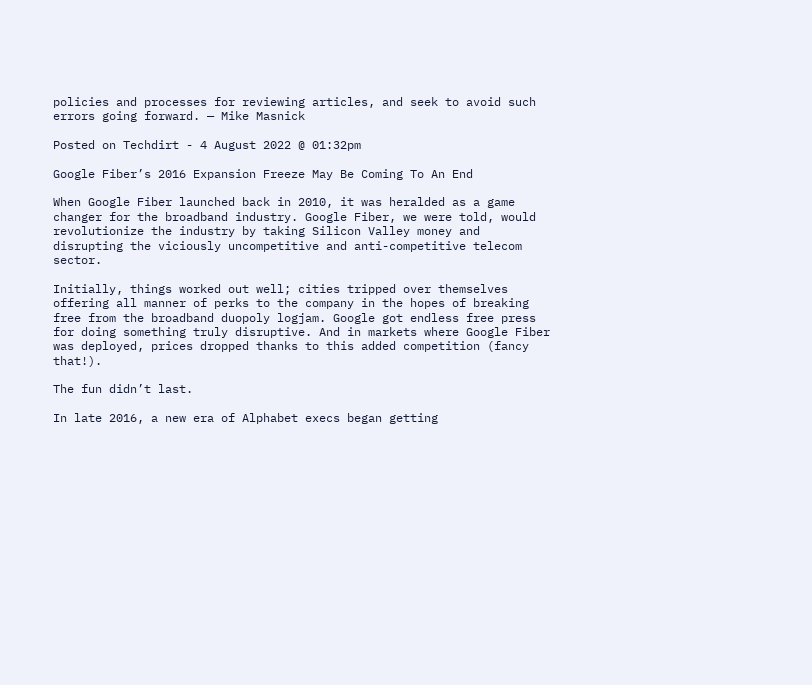policies and processes for reviewing articles, and seek to avoid such errors going forward. — Mike Masnick

Posted on Techdirt - 4 August 2022 @ 01:32pm

Google Fiber’s 2016 Expansion Freeze May Be Coming To An End

When Google Fiber launched back in 2010, it was heralded as a game changer for the broadband industry. Google Fiber, we were told, would revolutionize the industry by taking Silicon Valley money and disrupting the viciously uncompetitive and anti-competitive telecom sector.

Initially, things worked out well; cities tripped over themselves offering all manner of perks to the company in the hopes of breaking free from the broadband duopoly logjam. Google got endless free press for doing something truly disruptive. And in markets where Google Fiber was deployed, prices dropped thanks to this added competition (fancy that!).

The fun didn’t last.

In late 2016, a new era of Alphabet execs began getting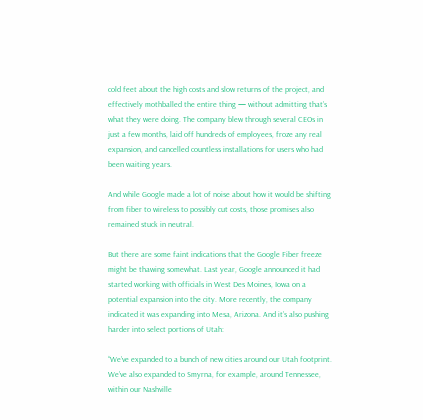cold feet about the high costs and slow returns of the project, and effectively mothballed the entire thing — without admitting that’s what they were doing. The company blew through several CEOs in just a few months, laid off hundreds of employees, froze any real expansion, and cancelled countless installations for users who had been waiting years.

And while Google made a lot of noise about how it would be shifting from fiber to wireless to possibly cut costs, those promises also remained stuck in neutral.

But there are some faint indications that the Google Fiber freeze might be thawing somewhat. Last year, Google announced it had started working with officials in West Des Moines, Iowa on a potential expansion into the city. More recently, the company indicated it was expanding into Mesa, Arizona. And it’s also pushing harder into select portions of Utah:

“We’ve expanded to a bunch of new cities around our Utah footprint. We’ve also expanded to Smyrna, for example, around Tennessee, within our Nashville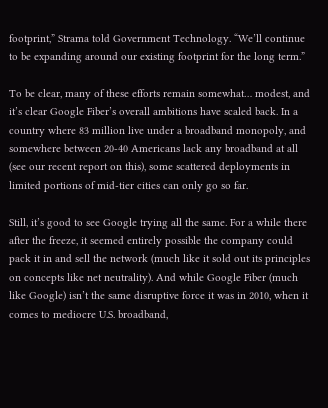footprint,” Strama told Government Technology. “We’ll continue to be expanding around our existing footprint for the long term.”

To be clear, many of these efforts remain somewhat… modest, and it’s clear Google Fiber’s overall ambitions have scaled back. In a country where 83 million live under a broadband monopoly, and somewhere between 20-40 Americans lack any broadband at all (see our recent report on this), some scattered deployments in limited portions of mid-tier cities can only go so far.

Still, it’s good to see Google trying all the same. For a while there after the freeze, it seemed entirely possible the company could pack it in and sell the network (much like it sold out its principles on concepts like net neutrality). And while Google Fiber (much like Google) isn’t the same disruptive force it was in 2010, when it comes to mediocre U.S. broadband,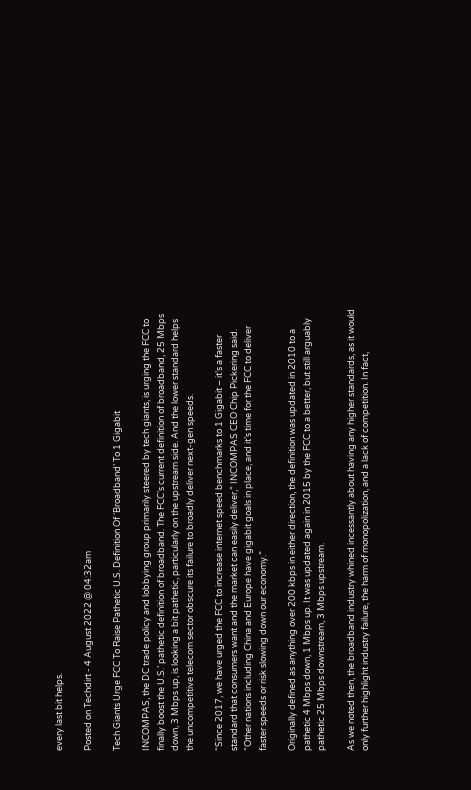every last bit helps.

Posted on Techdirt - 4 August 2022 @ 04:32am

Tech Giants Urge FCC To Raise Pathetic U.S. Definition Of ‘Broadband’ To 1 Gigabit

INCOMPAS, the DC trade policy and lobbying group primarily steered by tech giants, is urging the FCC to finally boost the U.S.’ pathetic definition of broadband. The FCC’s current definition of broadband, 25 Mbps down, 3 Mbps up, is looking a bit pathetic, particularly on the upstream side. And the lower standard helps the uncompetitive telecom sector obscure its failure to broadly deliver next-gen speeds.

“Since 2017, we have urged the FCC to increase internet speed benchmarks to 1 Gigabit – it’s a faster standard that consumers want and the market can easily deliver,” INCOMPAS CEO Chip Pickering said. “Other nations including China and Europe have gigabit goals in place, and it’s time for the FCC to deliver faster speeds or risk slowing down our economy.”

Originally defined as anything over 200 kbps in either direction, the definition was updated in 2010 to a pathetic 4 Mbps down, 1 Mbps up. It was updated again in 2015 by the FCC to a better, but still arguably pathetic 25 Mbps downstream, 3 Mbps upstream.

As we noted then, the broadband industry whined incessantly about having any higher standards, as it would only further highlight industry failure, the harm of monopolization, and a lack of competition. In fact,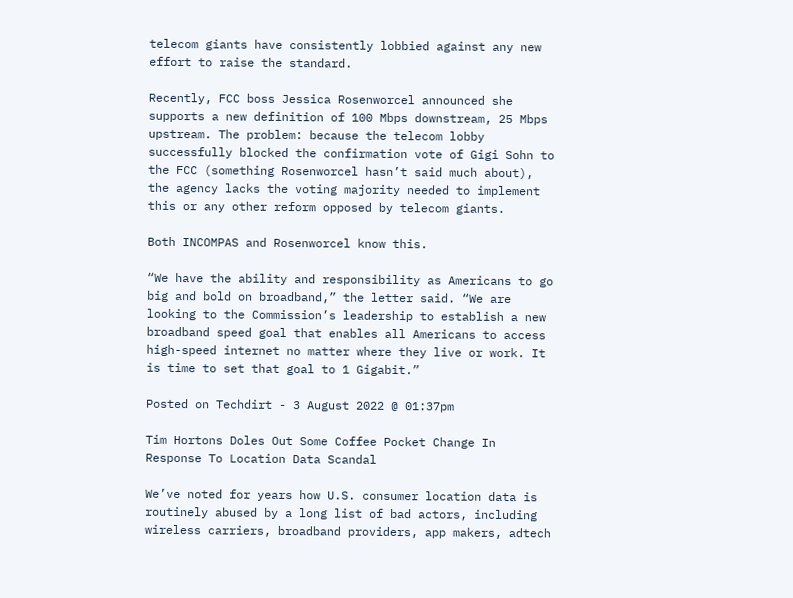telecom giants have consistently lobbied against any new effort to raise the standard.

Recently, FCC boss Jessica Rosenworcel announced she supports a new definition of 100 Mbps downstream, 25 Mbps upstream. The problem: because the telecom lobby successfully blocked the confirmation vote of Gigi Sohn to the FCC (something Rosenworcel hasn’t said much about), the agency lacks the voting majority needed to implement this or any other reform opposed by telecom giants.

Both INCOMPAS and Rosenworcel know this.

“We have the ability and responsibility as Americans to go big and bold on broadband,” the letter said. “We are looking to the Commission’s leadership to establish a new broadband speed goal that enables all Americans to access high-speed internet no matter where they live or work. It is time to set that goal to 1 Gigabit.”

Posted on Techdirt - 3 August 2022 @ 01:37pm

Tim Hortons Doles Out Some Coffee Pocket Change In Response To Location Data Scandal

We’ve noted for years how U.S. consumer location data is routinely abused by a long list of bad actors, including wireless carriers, broadband providers, app makers, adtech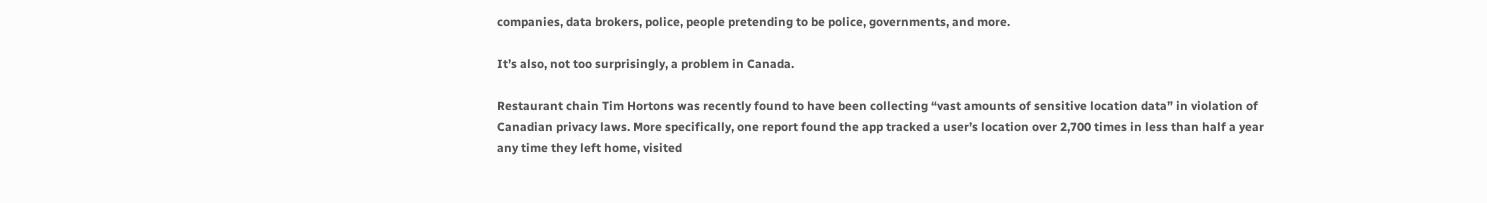companies, data brokers, police, people pretending to be police, governments, and more.

It’s also, not too surprisingly, a problem in Canada.

Restaurant chain Tim Hortons was recently found to have been collecting “vast amounts of sensitive location data” in violation of Canadian privacy laws. More specifically, one report found the app tracked a user’s location over 2,700 times in less than half a year any time they left home, visited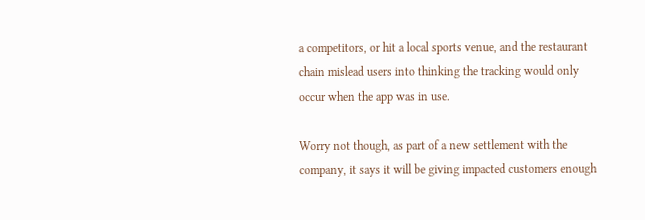a competitors, or hit a local sports venue, and the restaurant chain mislead users into thinking the tracking would only occur when the app was in use.

Worry not though, as part of a new settlement with the company, it says it will be giving impacted customers enough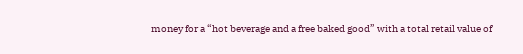money for a “hot beverage and a free baked good” with a total retail value of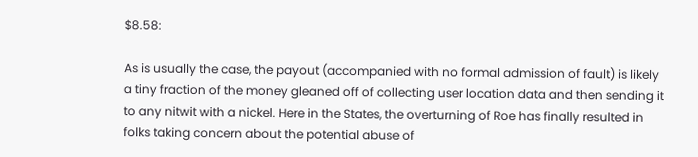$8.58:

As is usually the case, the payout (accompanied with no formal admission of fault) is likely a tiny fraction of the money gleaned off of collecting user location data and then sending it to any nitwit with a nickel. Here in the States, the overturning of Roe has finally resulted in folks taking concern about the potential abuse of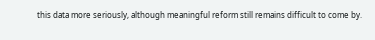this data more seriously, although meaningful reform still remains difficult to come by.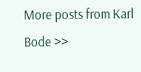More posts from Karl Bode >>